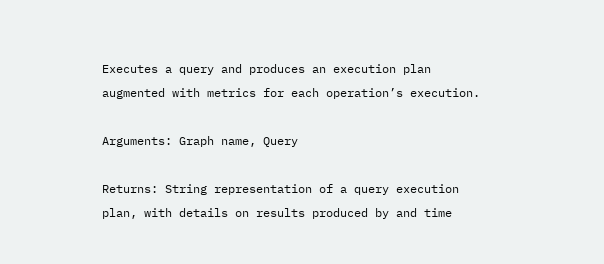Executes a query and produces an execution plan augmented with metrics for each operation’s execution.

Arguments: Graph name, Query

Returns: String representation of a query execution plan, with details on results produced by and time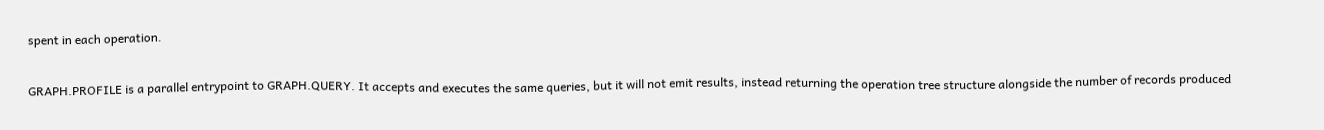spent in each operation.

GRAPH.PROFILE is a parallel entrypoint to GRAPH.QUERY. It accepts and executes the same queries, but it will not emit results, instead returning the operation tree structure alongside the number of records produced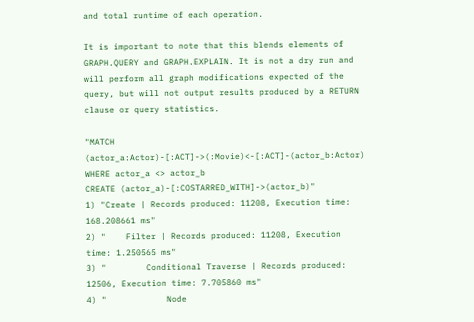and total runtime of each operation.

It is important to note that this blends elements of GRAPH.QUERY and GRAPH.EXPLAIN. It is not a dry run and will perform all graph modifications expected of the query, but will not output results produced by a RETURN clause or query statistics.

"MATCH (actor_a:Actor)-[:ACT]->(:Movie)<-[:ACT]-(actor_b:Actor)
WHERE actor_a <> actor_b
CREATE (actor_a)-[:COSTARRED_WITH]->(actor_b)"
1) "Create | Records produced: 11208, Execution time: 168.208661 ms"
2) "    Filter | Records produced: 11208, Execution time: 1.250565 ms"
3) "        Conditional Traverse | Records produced: 12506, Execution time: 7.705860 ms"
4) "            Node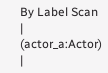By Label Scan | (actor_a:Actor) |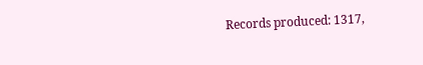Records produced: 1317,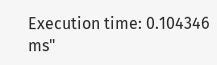Execution time: 0.104346 ms"